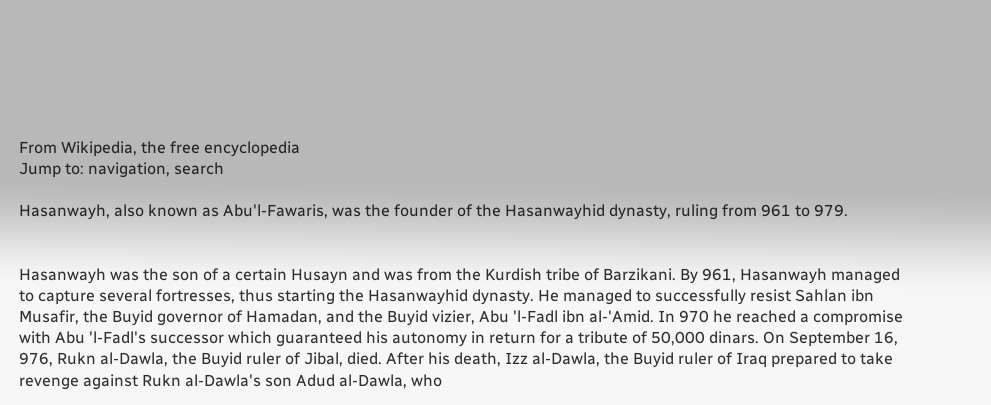From Wikipedia, the free encyclopedia
Jump to: navigation, search

Hasanwayh, also known as Abu'l-Fawaris, was the founder of the Hasanwayhid dynasty, ruling from 961 to 979.


Hasanwayh was the son of a certain Husayn and was from the Kurdish tribe of Barzikani. By 961, Hasanwayh managed to capture several fortresses, thus starting the Hasanwayhid dynasty. He managed to successfully resist Sahlan ibn Musafir, the Buyid governor of Hamadan, and the Buyid vizier, Abu 'l-Fadl ibn al-'Amid. In 970 he reached a compromise with Abu 'l-Fadl's successor which guaranteed his autonomy in return for a tribute of 50,000 dinars. On September 16, 976, Rukn al-Dawla, the Buyid ruler of Jibal, died. After his death, Izz al-Dawla, the Buyid ruler of Iraq prepared to take revenge against Rukn al-Dawla's son Adud al-Dawla, who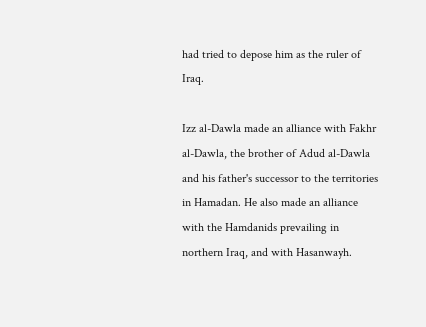had tried to depose him as the ruler of Iraq.

Izz al-Dawla made an alliance with Fakhr al-Dawla, the brother of Adud al-Dawla and his father's successor to the territories in Hamadan. He also made an alliance with the Hamdanids prevailing in northern Iraq, and with Hasanwayh.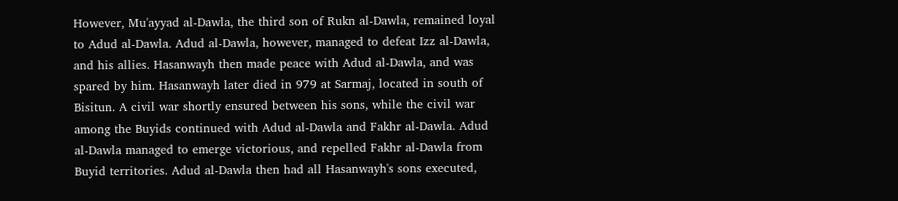However, Mu'ayyad al-Dawla, the third son of Rukn al-Dawla, remained loyal to Adud al-Dawla. Adud al-Dawla, however, managed to defeat Izz al-Dawla, and his allies. Hasanwayh then made peace with Adud al-Dawla, and was spared by him. Hasanwayh later died in 979 at Sarmaj, located in south of Bisitun. A civil war shortly ensured between his sons, while the civil war among the Buyids continued with Adud al-Dawla and Fakhr al-Dawla. Adud al-Dawla managed to emerge victorious, and repelled Fakhr al-Dawla from Buyid territories. Adud al-Dawla then had all Hasanwayh's sons executed,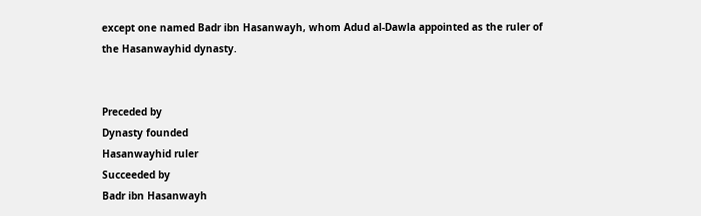except one named Badr ibn Hasanwayh, whom Adud al-Dawla appointed as the ruler of the Hasanwayhid dynasty.


Preceded by
Dynasty founded
Hasanwayhid ruler
Succeeded by
Badr ibn Hasanwayh